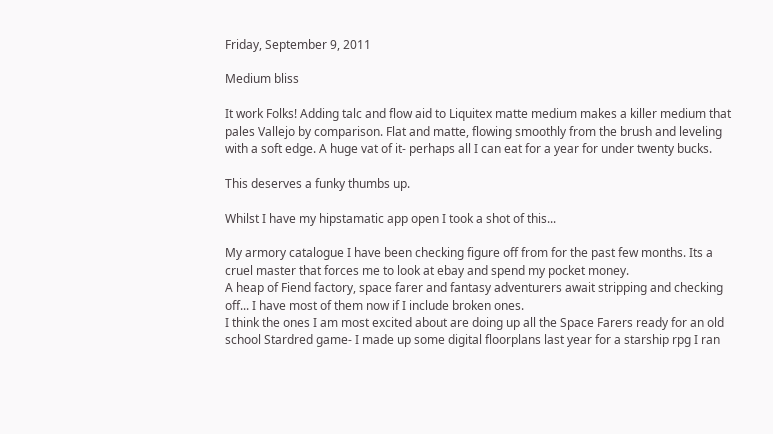Friday, September 9, 2011

Medium bliss

It work Folks! Adding talc and flow aid to Liquitex matte medium makes a killer medium that pales Vallejo by comparison. Flat and matte, flowing smoothly from the brush and leveling with a soft edge. A huge vat of it- perhaps all I can eat for a year for under twenty bucks.

This deserves a funky thumbs up.

Whilst I have my hipstamatic app open I took a shot of this...

My armory catalogue I have been checking figure off from for the past few months. Its a cruel master that forces me to look at ebay and spend my pocket money.
A heap of Fiend factory, space farer and fantasy adventurers await stripping and checking off... I have most of them now if I include broken ones.
I think the ones I am most excited about are doing up all the Space Farers ready for an old school Stardred game- I made up some digital floorplans last year for a starship rpg I ran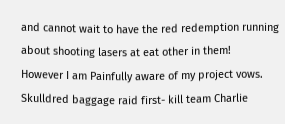and cannot wait to have the red redemption running about shooting lasers at eat other in them!
However I am Painfully aware of my project vows. Skulldred baggage raid first- kill team Charlie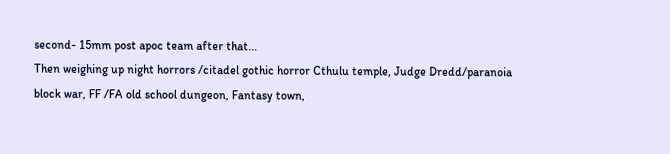second- 15mm post apoc team after that...
Then weighing up night horrors /citadel gothic horror Cthulu temple, Judge Dredd/paranoia block war, FF /FA old school dungeon, Fantasy town,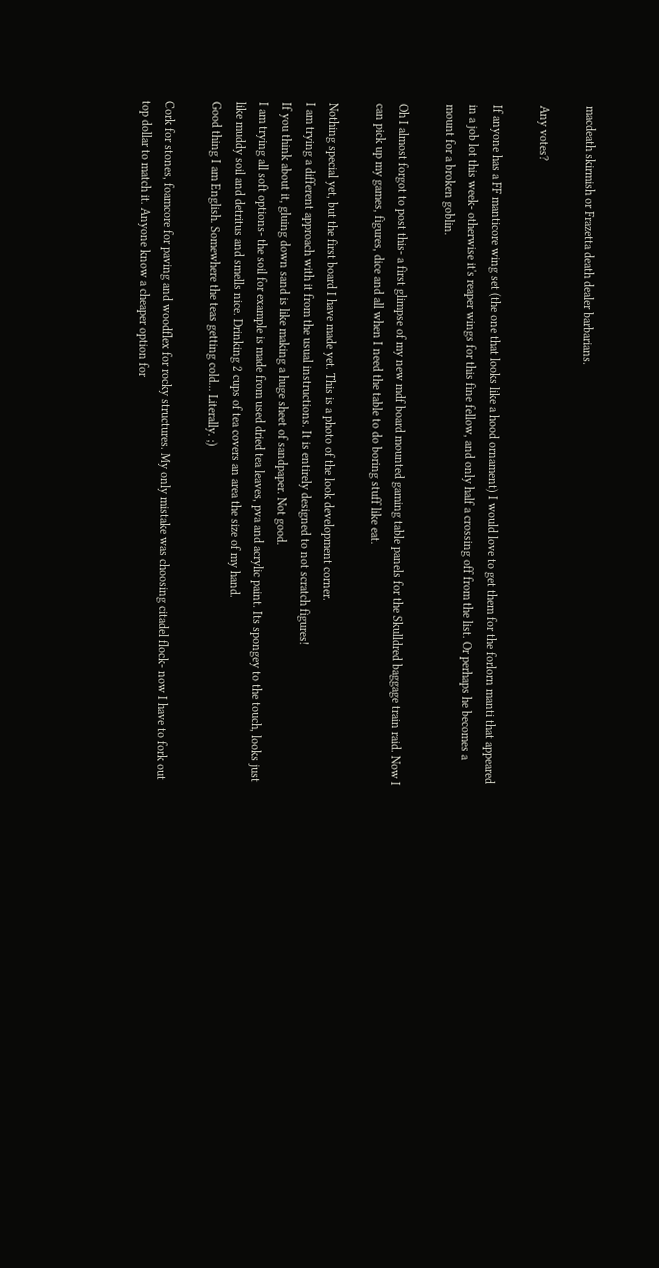macdeath skirmish or Frazetta death dealer barbarians.

Any votes?

If anyone has a FF manticore wing set (the one that looks like a hood ornament) I would love to get them for the forlorn manti that appeared in a job lot this week- otherwise it's reaper wings for this fine fellow, and only half a crossing off from the list. Or perhaps he becomes a mount for a broken goblin.

Oh I almost forgot to post this- a first glimpse of my new mdf board mounted gaming table panels for the Skulldred baggage train raid. Now I can pick up my games, figures, dice and all when I need the table to do boring stuff like eat.

Nothing special yet, but the first board I have made yet. This is a photo of the look development corner.
I am trying a different approach with it from the usual instructions. It is entirely designed to not scratch figures!
If you think about it, gluing down sand is like making a huge sheet of sandpaper. Not good.
I am trying all soft options- the soil for example is made from used dried tea leaves, pva and acrylic paint. Its spongey to the touch, looks just like muddy soil and detritus and smells nice. Drinking 2 cups of tea covers an area the size of my hand.
Good thing I am English. Somewhere the teas getting cold... Literally. ;)

Cork for stones, foamcore for paving and woodflex for rocky structures. My only mistake was choosing citadel flock- now I have to fork out top dollar to match it. Anyone know a cheaper option for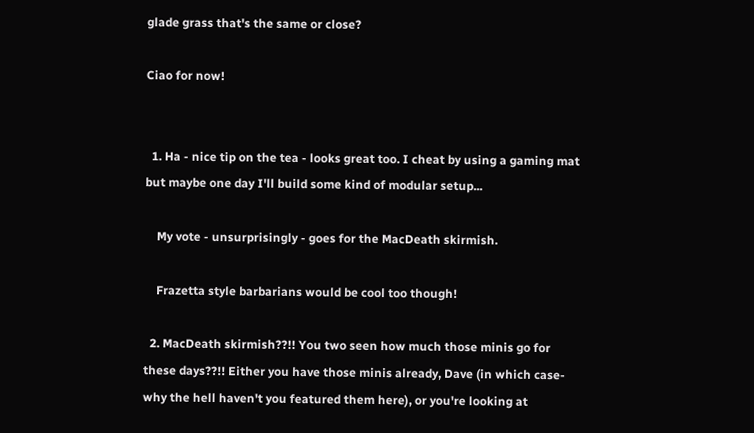glade grass that's the same or close?

Ciao for now!


  1. Ha - nice tip on the tea - looks great too. I cheat by using a gaming mat but maybe one day I'll build some kind of modular setup...

    My vote - unsurprisingly - goes for the MacDeath skirmish.

    Frazetta style barbarians would be cool too though!

  2. MacDeath skirmish??!! You two seen how much those minis go for these days??!! Either you have those minis already, Dave (in which case- why the hell haven't you featured them here), or you're looking at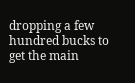dropping a few hundred bucks to get the main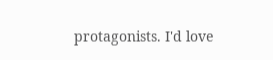protagonists. I'd love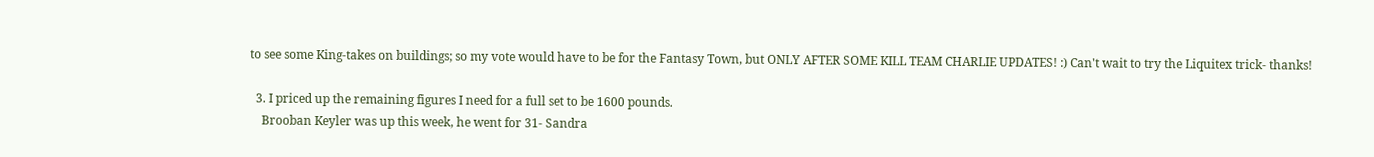to see some King-takes on buildings; so my vote would have to be for the Fantasy Town, but ONLY AFTER SOME KILL TEAM CHARLIE UPDATES! :) Can't wait to try the Liquitex trick- thanks!

  3. I priced up the remaining figures I need for a full set to be 1600 pounds.
    Brooban Keyler was up this week, he went for 31- Sandra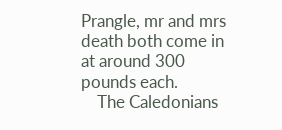Prangle, mr and mrs death both come in at around 300 pounds each.
    The Caledonians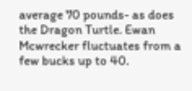average 70 pounds- as does the Dragon Turtle. Ewan Mcwrecker fluctuates from a few bucks up to 40.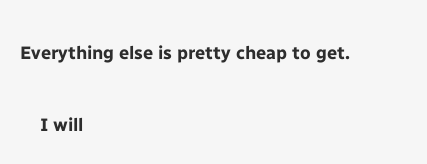Everything else is pretty cheap to get.

    I will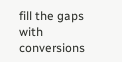fill the gaps with conversions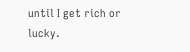until I get rich or lucky.